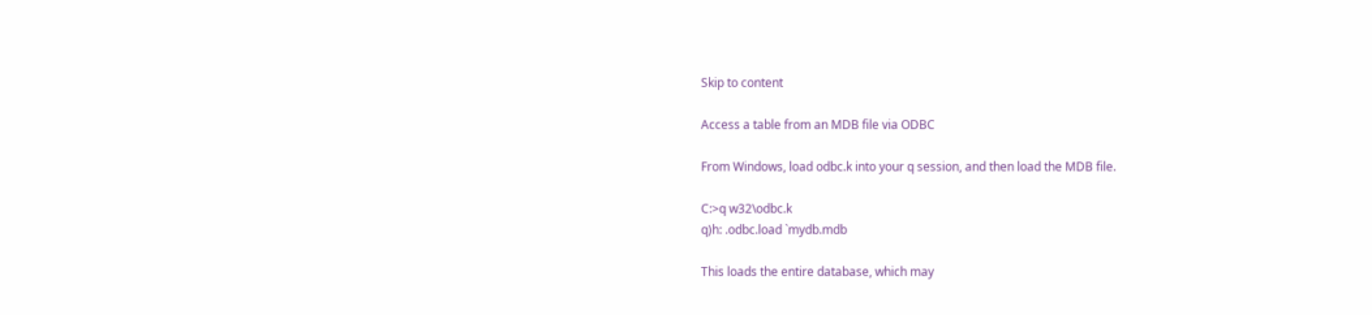Skip to content

Access a table from an MDB file via ODBC

From Windows, load odbc.k into your q session, and then load the MDB file.

C:>q w32\odbc.k
q)h: .odbc.load `mydb.mdb

This loads the entire database, which may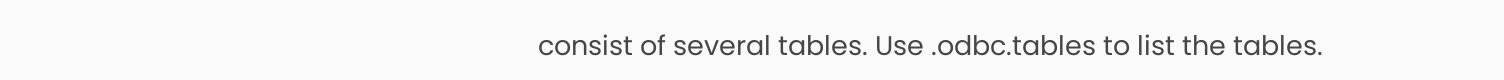consist of several tables. Use .odbc.tables to list the tables.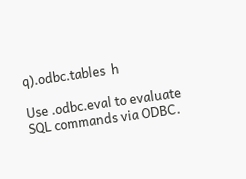q).odbc.tables  h

Use .odbc.eval to evaluate SQL commands via ODBC.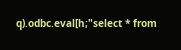q).odbc.eval[h;"select * from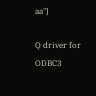aa"]

Q driver for ODBC3